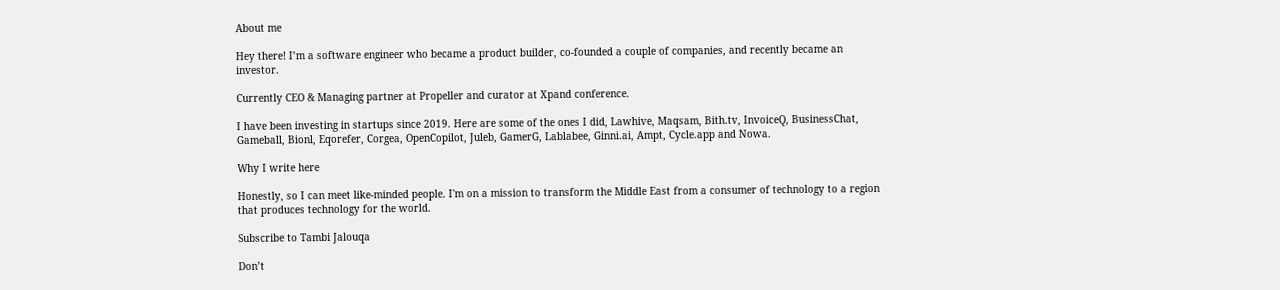About me

Hey there! I’m a software engineer who became a product builder, co-founded a couple of companies, and recently became an investor.

Currently CEO & Managing partner at Propeller and curator at Xpand conference.

I have been investing in startups since 2019. Here are some of the ones I did, Lawhive, Maqsam, Bith.tv, InvoiceQ, BusinessChat, Gameball, Bionl, Eqorefer, Corgea, OpenCopilot, Juleb, GamerG, Lablabee, Ginni.ai, Ampt, Cycle.app and Nowa.

Why I write here

Honestly, so I can meet like-minded people. I'm on a mission to transform the Middle East from a consumer of technology to a region that produces technology for the world.

Subscribe to Tambi Jalouqa

Don’t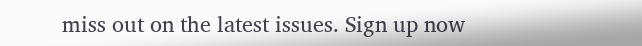miss out on the latest issues. Sign up now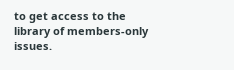to get access to the library of members-only issues.